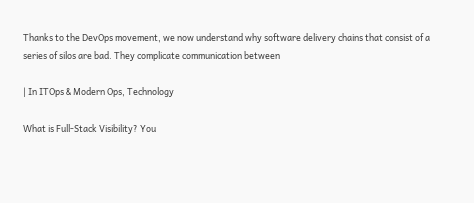Thanks to the DevOps movement, we now understand why software delivery chains that consist of a series of silos are bad. They complicate communication between

| In ITOps & Modern Ops, Technology

What is Full-Stack Visibility? You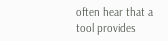often hear that a tool provides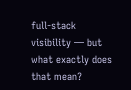full-stack visibility — but what exactly does that mean?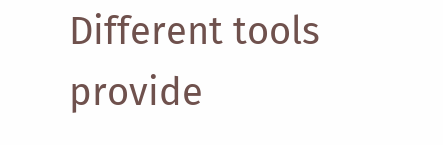Different tools provide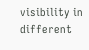visibility in different